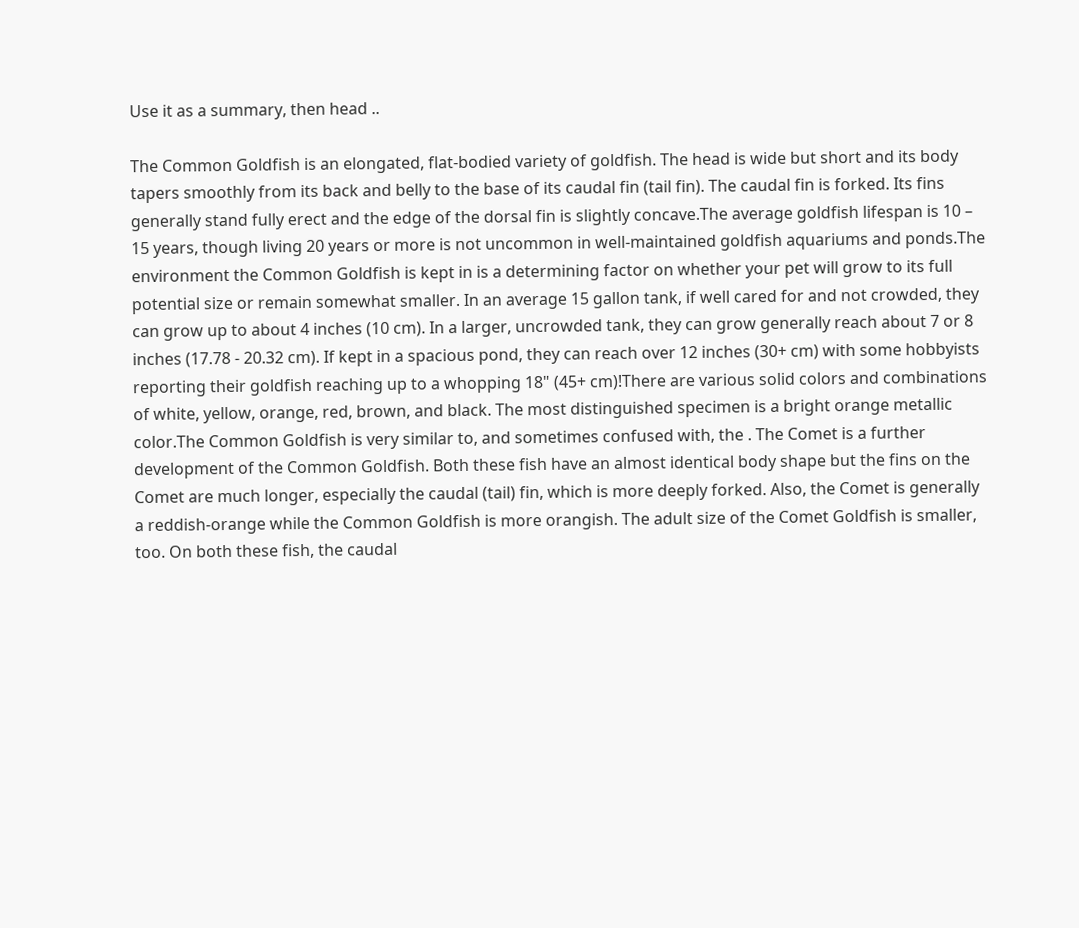Use it as a summary, then head ..

The Common Goldfish is an elongated, flat-bodied variety of goldfish. The head is wide but short and its body tapers smoothly from its back and belly to the base of its caudal fin (tail fin). The caudal fin is forked. Its fins generally stand fully erect and the edge of the dorsal fin is slightly concave.The average goldfish lifespan is 10 – 15 years, though living 20 years or more is not uncommon in well-maintained goldfish aquariums and ponds.The environment the Common Goldfish is kept in is a determining factor on whether your pet will grow to its full potential size or remain somewhat smaller. In an average 15 gallon tank, if well cared for and not crowded, they can grow up to about 4 inches (10 cm). In a larger, uncrowded tank, they can grow generally reach about 7 or 8 inches (17.78 - 20.32 cm). If kept in a spacious pond, they can reach over 12 inches (30+ cm) with some hobbyists reporting their goldfish reaching up to a whopping 18" (45+ cm)!There are various solid colors and combinations of white, yellow, orange, red, brown, and black. The most distinguished specimen is a bright orange metallic color.The Common Goldfish is very similar to, and sometimes confused with, the . The Comet is a further development of the Common Goldfish. Both these fish have an almost identical body shape but the fins on the Comet are much longer, especially the caudal (tail) fin, which is more deeply forked. Also, the Comet is generally a reddish-orange while the Common Goldfish is more orangish. The adult size of the Comet Goldfish is smaller, too. On both these fish, the caudal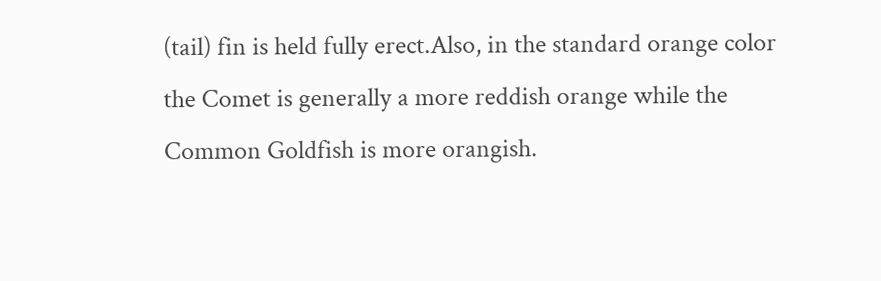(tail) fin is held fully erect.Also, in the standard orange color the Comet is generally a more reddish orange while the Common Goldfish is more orangish.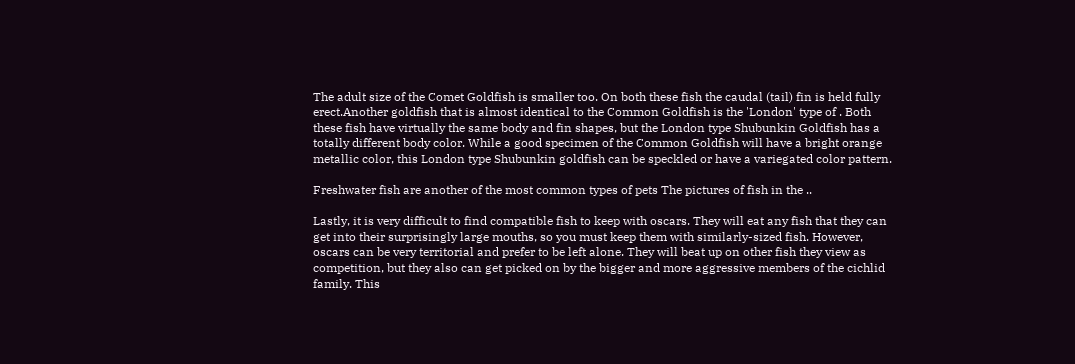The adult size of the Comet Goldfish is smaller too. On both these fish the caudal (tail) fin is held fully erect.Another goldfish that is almost identical to the Common Goldfish is the 'London' type of . Both these fish have virtually the same body and fin shapes, but the London type Shubunkin Goldfish has a totally different body color. While a good specimen of the Common Goldfish will have a bright orange metallic color, this London type Shubunkin goldfish can be speckled or have a variegated color pattern.

Freshwater fish are another of the most common types of pets The pictures of fish in the ..

Lastly, it is very difficult to find compatible fish to keep with oscars. They will eat any fish that they can get into their surprisingly large mouths, so you must keep them with similarly-sized fish. However, oscars can be very territorial and prefer to be left alone. They will beat up on other fish they view as competition, but they also can get picked on by the bigger and more aggressive members of the cichlid family. This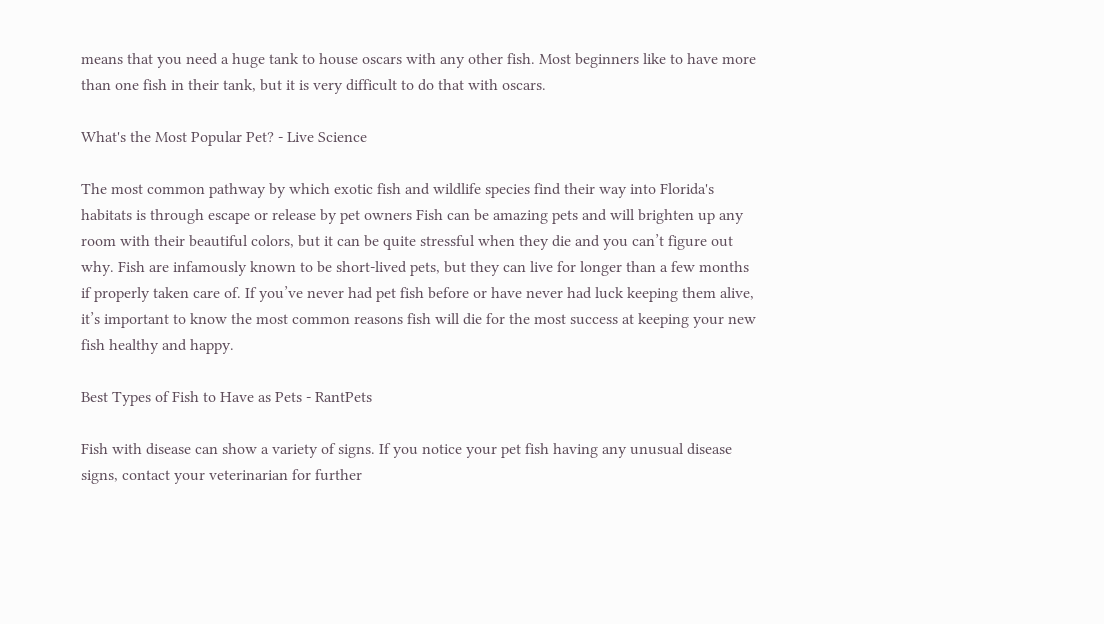means that you need a huge tank to house oscars with any other fish. Most beginners like to have more than one fish in their tank, but it is very difficult to do that with oscars.

What's the Most Popular Pet? - Live Science

The most common pathway by which exotic fish and wildlife species find their way into Florida's habitats is through escape or release by pet owners Fish can be amazing pets and will brighten up any room with their beautiful colors, but it can be quite stressful when they die and you can’t figure out why. Fish are infamously known to be short-lived pets, but they can live for longer than a few months if properly taken care of. If you’ve never had pet fish before or have never had luck keeping them alive, it’s important to know the most common reasons fish will die for the most success at keeping your new fish healthy and happy.

Best Types of Fish to Have as Pets - RantPets

Fish with disease can show a variety of signs. If you notice your pet fish having any unusual disease signs, contact your veterinarian for further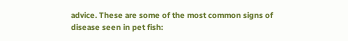advice. These are some of the most common signs of disease seen in pet fish: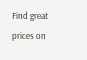Find great prices on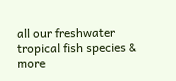all our freshwater tropical fish species & more